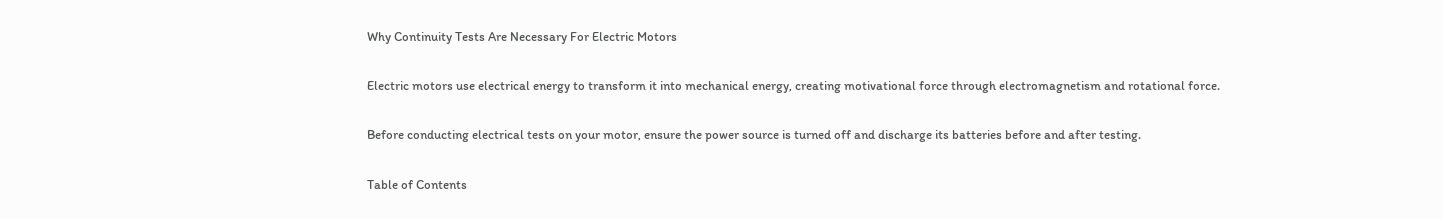Why Continuity Tests Are Necessary For Electric Motors

Electric motors use electrical energy to transform it into mechanical energy, creating motivational force through electromagnetism and rotational force.

Before conducting electrical tests on your motor, ensure the power source is turned off and discharge its batteries before and after testing.

Table of Contents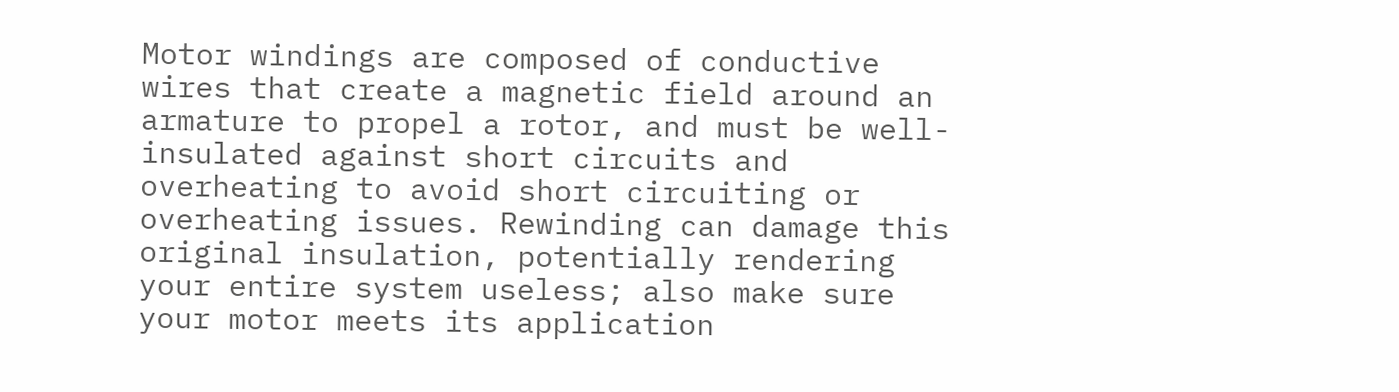Motor windings are composed of conductive wires that create a magnetic field around an armature to propel a rotor, and must be well-insulated against short circuits and overheating to avoid short circuiting or overheating issues. Rewinding can damage this original insulation, potentially rendering your entire system useless; also make sure your motor meets its application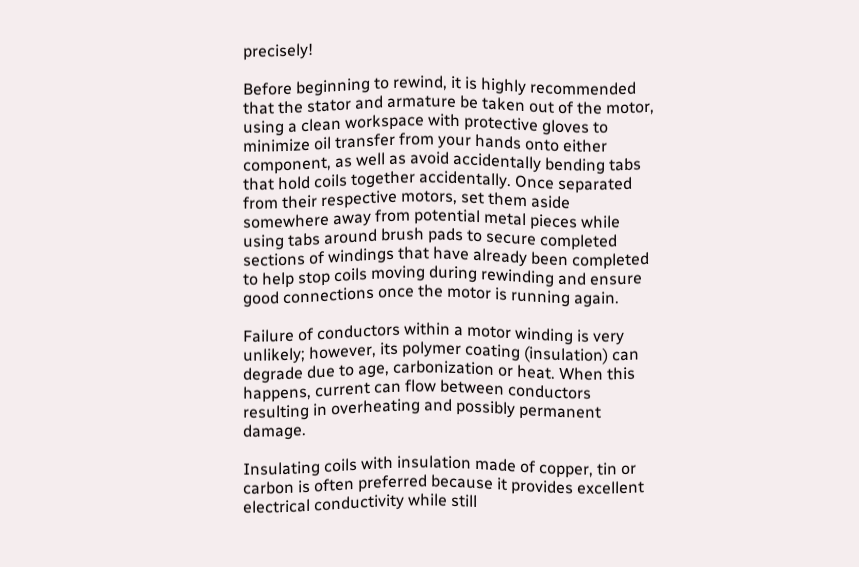precisely!

Before beginning to rewind, it is highly recommended that the stator and armature be taken out of the motor, using a clean workspace with protective gloves to minimize oil transfer from your hands onto either component, as well as avoid accidentally bending tabs that hold coils together accidentally. Once separated from their respective motors, set them aside somewhere away from potential metal pieces while using tabs around brush pads to secure completed sections of windings that have already been completed to help stop coils moving during rewinding and ensure good connections once the motor is running again.

Failure of conductors within a motor winding is very unlikely; however, its polymer coating (insulation) can degrade due to age, carbonization or heat. When this happens, current can flow between conductors resulting in overheating and possibly permanent damage.

Insulating coils with insulation made of copper, tin or carbon is often preferred because it provides excellent electrical conductivity while still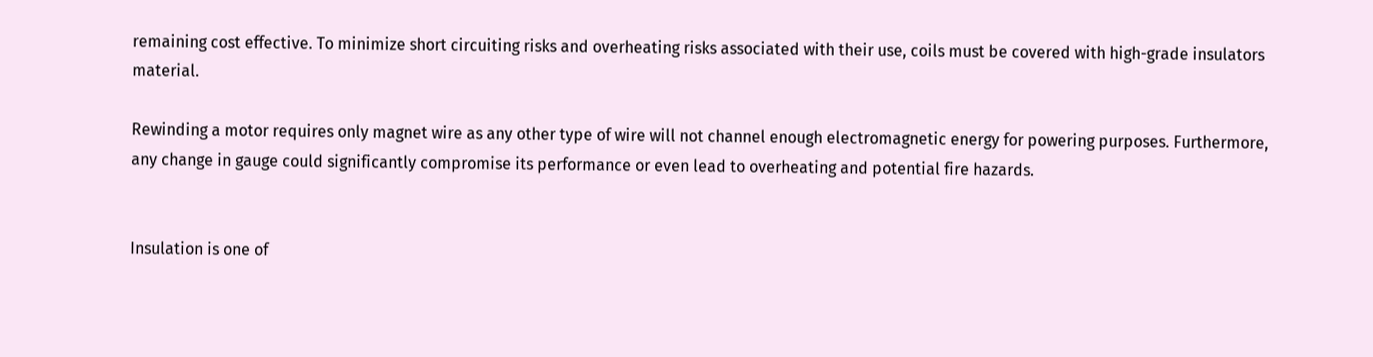remaining cost effective. To minimize short circuiting risks and overheating risks associated with their use, coils must be covered with high-grade insulators material.

Rewinding a motor requires only magnet wire as any other type of wire will not channel enough electromagnetic energy for powering purposes. Furthermore, any change in gauge could significantly compromise its performance or even lead to overheating and potential fire hazards.


Insulation is one of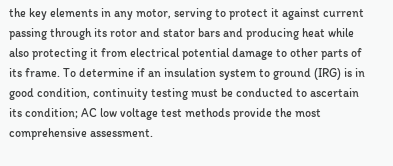the key elements in any motor, serving to protect it against current passing through its rotor and stator bars and producing heat while also protecting it from electrical potential damage to other parts of its frame. To determine if an insulation system to ground (IRG) is in good condition, continuity testing must be conducted to ascertain its condition; AC low voltage test methods provide the most comprehensive assessment.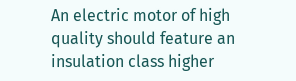An electric motor of high quality should feature an insulation class higher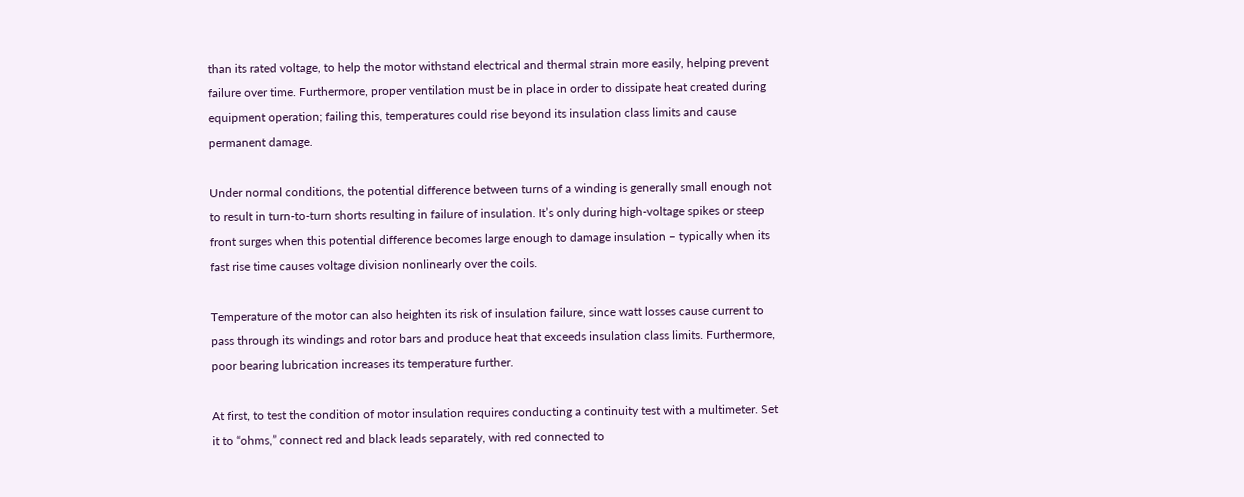than its rated voltage, to help the motor withstand electrical and thermal strain more easily, helping prevent failure over time. Furthermore, proper ventilation must be in place in order to dissipate heat created during equipment operation; failing this, temperatures could rise beyond its insulation class limits and cause permanent damage.

Under normal conditions, the potential difference between turns of a winding is generally small enough not to result in turn-to-turn shorts resulting in failure of insulation. It’s only during high-voltage spikes or steep front surges when this potential difference becomes large enough to damage insulation – typically when its fast rise time causes voltage division nonlinearly over the coils.

Temperature of the motor can also heighten its risk of insulation failure, since watt losses cause current to pass through its windings and rotor bars and produce heat that exceeds insulation class limits. Furthermore, poor bearing lubrication increases its temperature further.

At first, to test the condition of motor insulation requires conducting a continuity test with a multimeter. Set it to “ohms,” connect red and black leads separately, with red connected to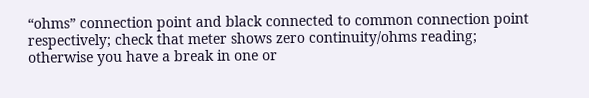“ohms” connection point and black connected to common connection point respectively; check that meter shows zero continuity/ohms reading; otherwise you have a break in one or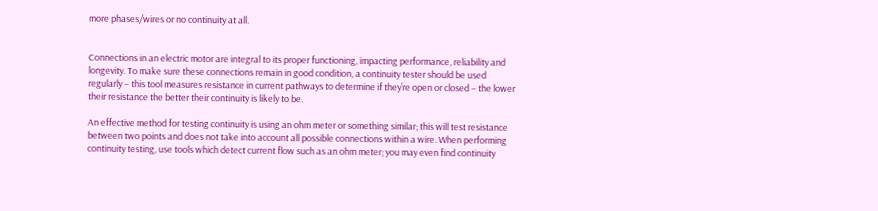more phases/wires or no continuity at all.


Connections in an electric motor are integral to its proper functioning, impacting performance, reliability and longevity. To make sure these connections remain in good condition, a continuity tester should be used regularly – this tool measures resistance in current pathways to determine if they’re open or closed – the lower their resistance the better their continuity is likely to be.

An effective method for testing continuity is using an ohm meter or something similar; this will test resistance between two points and does not take into account all possible connections within a wire. When performing continuity testing, use tools which detect current flow such as an ohm meter; you may even find continuity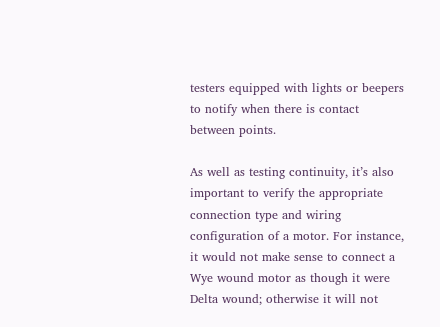testers equipped with lights or beepers to notify when there is contact between points.

As well as testing continuity, it’s also important to verify the appropriate connection type and wiring configuration of a motor. For instance, it would not make sense to connect a Wye wound motor as though it were Delta wound; otherwise it will not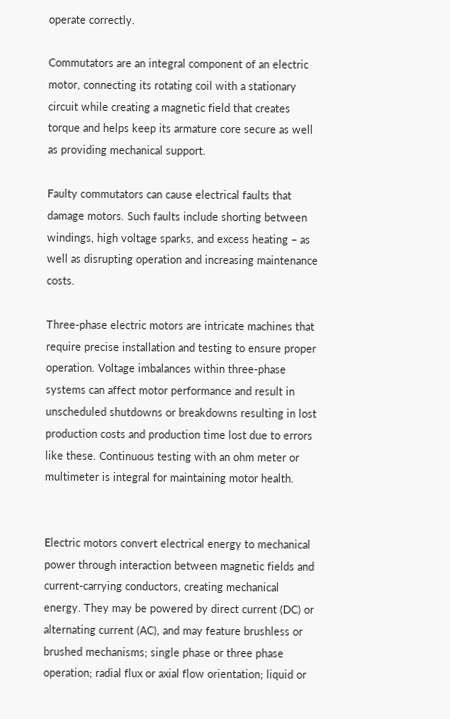operate correctly.

Commutators are an integral component of an electric motor, connecting its rotating coil with a stationary circuit while creating a magnetic field that creates torque and helps keep its armature core secure as well as providing mechanical support.

Faulty commutators can cause electrical faults that damage motors. Such faults include shorting between windings, high voltage sparks, and excess heating – as well as disrupting operation and increasing maintenance costs.

Three-phase electric motors are intricate machines that require precise installation and testing to ensure proper operation. Voltage imbalances within three-phase systems can affect motor performance and result in unscheduled shutdowns or breakdowns resulting in lost production costs and production time lost due to errors like these. Continuous testing with an ohm meter or multimeter is integral for maintaining motor health.


Electric motors convert electrical energy to mechanical power through interaction between magnetic fields and current-carrying conductors, creating mechanical energy. They may be powered by direct current (DC) or alternating current (AC), and may feature brushless or brushed mechanisms; single phase or three phase operation; radial flux or axial flow orientation; liquid or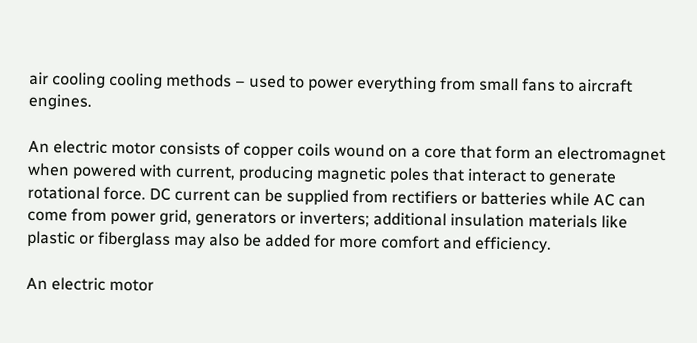air cooling cooling methods – used to power everything from small fans to aircraft engines.

An electric motor consists of copper coils wound on a core that form an electromagnet when powered with current, producing magnetic poles that interact to generate rotational force. DC current can be supplied from rectifiers or batteries while AC can come from power grid, generators or inverters; additional insulation materials like plastic or fiberglass may also be added for more comfort and efficiency.

An electric motor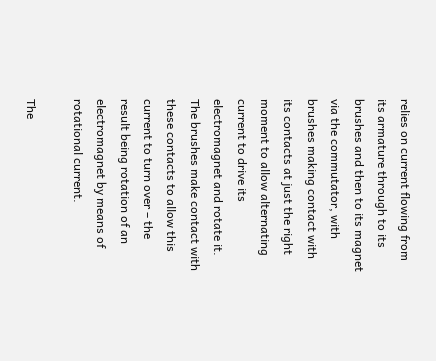relies on current flowing from its armature through to its brushes and then to its magnet via the commutator, with brushes making contact with its contacts at just the right moment to allow alternating current to drive its electromagnet and rotate it. The brushes make contact with these contacts to allow this current to turn over – the result being rotation of an electromagnet by means of rotational current.

The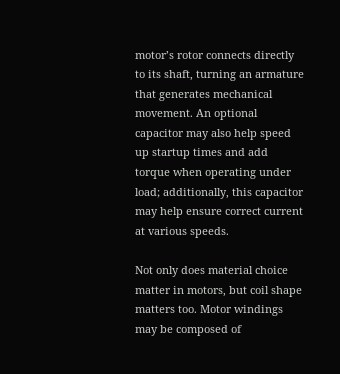motor’s rotor connects directly to its shaft, turning an armature that generates mechanical movement. An optional capacitor may also help speed up startup times and add torque when operating under load; additionally, this capacitor may help ensure correct current at various speeds.

Not only does material choice matter in motors, but coil shape matters too. Motor windings may be composed of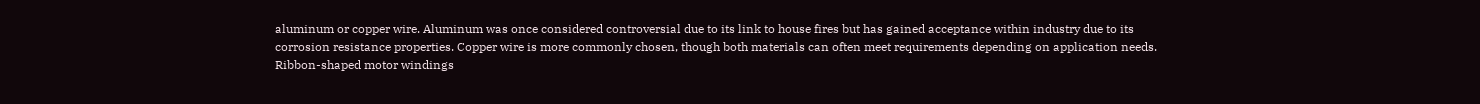aluminum or copper wire. Aluminum was once considered controversial due to its link to house fires but has gained acceptance within industry due to its corrosion resistance properties. Copper wire is more commonly chosen, though both materials can often meet requirements depending on application needs. Ribbon-shaped motor windings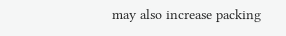may also increase packing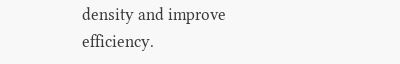density and improve efficiency.